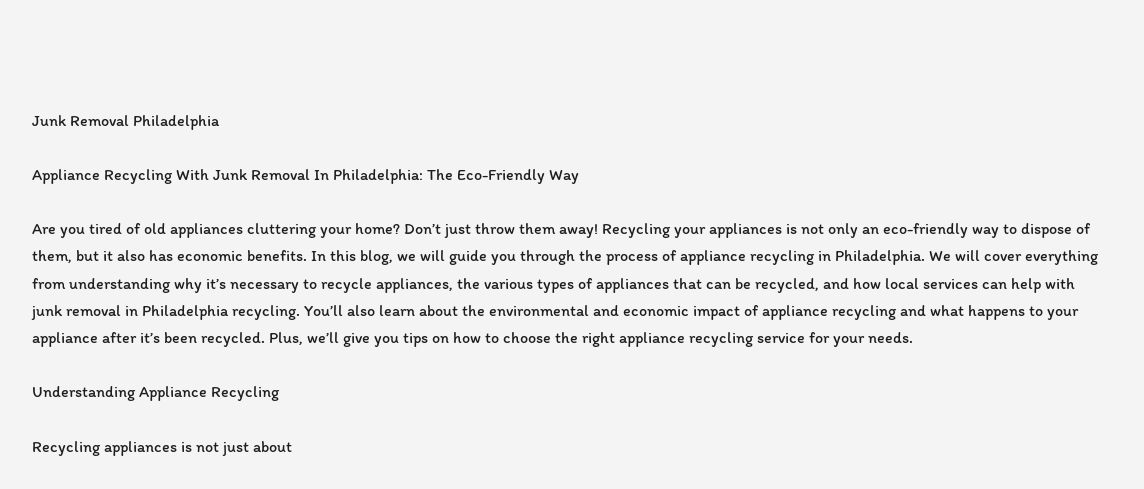Junk Removal Philadelphia

Appliance Recycling With Junk Removal In Philadelphia: The Eco-Friendly Way

Are you tired of old appliances cluttering your home? Don’t just throw them away! Recycling your appliances is not only an eco-friendly way to dispose of them, but it also has economic benefits. In this blog, we will guide you through the process of appliance recycling in Philadelphia. We will cover everything from understanding why it’s necessary to recycle appliances, the various types of appliances that can be recycled, and how local services can help with junk removal in Philadelphia recycling. You’ll also learn about the environmental and economic impact of appliance recycling and what happens to your appliance after it’s been recycled. Plus, we’ll give you tips on how to choose the right appliance recycling service for your needs.

Understanding Appliance Recycling

Recycling appliances is not just about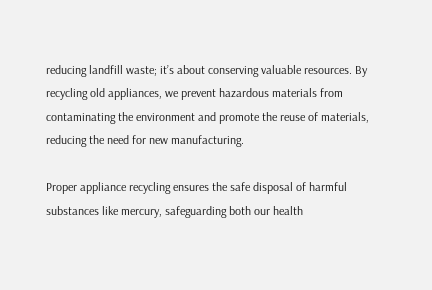reducing landfill waste; it’s about conserving valuable resources. By recycling old appliances, we prevent hazardous materials from contaminating the environment and promote the reuse of materials, reducing the need for new manufacturing.

Proper appliance recycling ensures the safe disposal of harmful substances like mercury, safeguarding both our health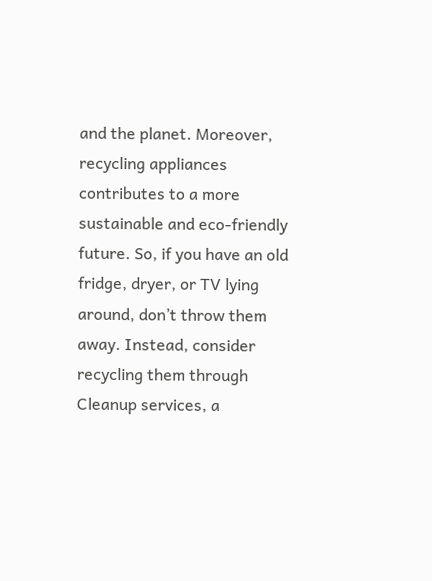and the planet. Moreover, recycling appliances contributes to a more sustainable and eco-friendly future. So, if you have an old fridge, dryer, or TV lying around, don’t throw them away. Instead, consider recycling them through Cleanup services, a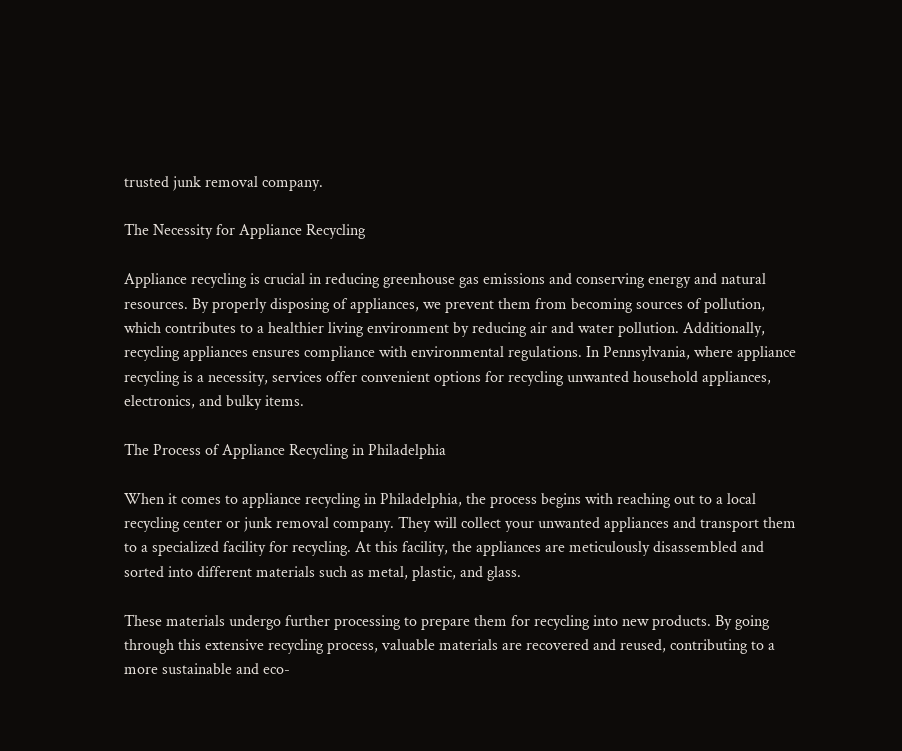trusted junk removal company.

The Necessity for Appliance Recycling

Appliance recycling is crucial in reducing greenhouse gas emissions and conserving energy and natural resources. By properly disposing of appliances, we prevent them from becoming sources of pollution, which contributes to a healthier living environment by reducing air and water pollution. Additionally, recycling appliances ensures compliance with environmental regulations. In Pennsylvania, where appliance recycling is a necessity, services offer convenient options for recycling unwanted household appliances, electronics, and bulky items.

The Process of Appliance Recycling in Philadelphia

When it comes to appliance recycling in Philadelphia, the process begins with reaching out to a local recycling center or junk removal company. They will collect your unwanted appliances and transport them to a specialized facility for recycling. At this facility, the appliances are meticulously disassembled and sorted into different materials such as metal, plastic, and glass.

These materials undergo further processing to prepare them for recycling into new products. By going through this extensive recycling process, valuable materials are recovered and reused, contributing to a more sustainable and eco-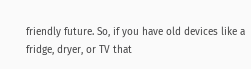friendly future. So, if you have old devices like a fridge, dryer, or TV that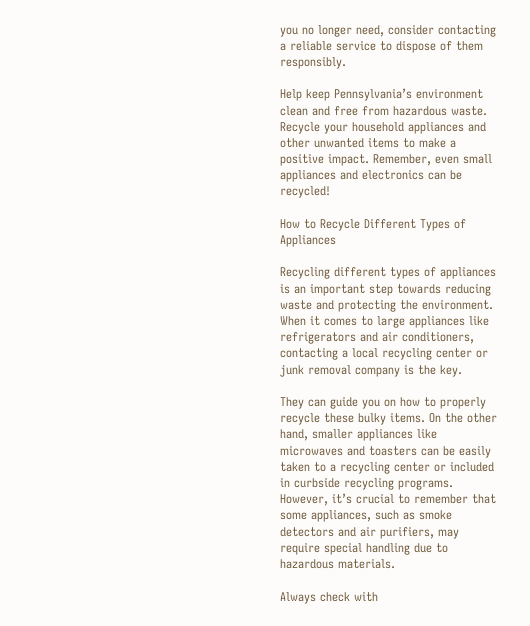you no longer need, consider contacting a reliable service to dispose of them responsibly.

Help keep Pennsylvania’s environment clean and free from hazardous waste. Recycle your household appliances and other unwanted items to make a positive impact. Remember, even small appliances and electronics can be recycled!

How to Recycle Different Types of Appliances

Recycling different types of appliances is an important step towards reducing waste and protecting the environment. When it comes to large appliances like refrigerators and air conditioners, contacting a local recycling center or junk removal company is the key.

They can guide you on how to properly recycle these bulky items. On the other hand, smaller appliances like microwaves and toasters can be easily taken to a recycling center or included in curbside recycling programs. However, it’s crucial to remember that some appliances, such as smoke detectors and air purifiers, may require special handling due to hazardous materials.

Always check with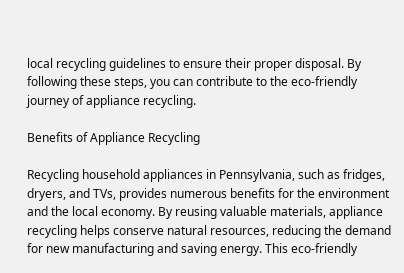local recycling guidelines to ensure their proper disposal. By following these steps, you can contribute to the eco-friendly journey of appliance recycling.

Benefits of Appliance Recycling

Recycling household appliances in Pennsylvania, such as fridges, dryers, and TVs, provides numerous benefits for the environment and the local economy. By reusing valuable materials, appliance recycling helps conserve natural resources, reducing the demand for new manufacturing and saving energy. This eco-friendly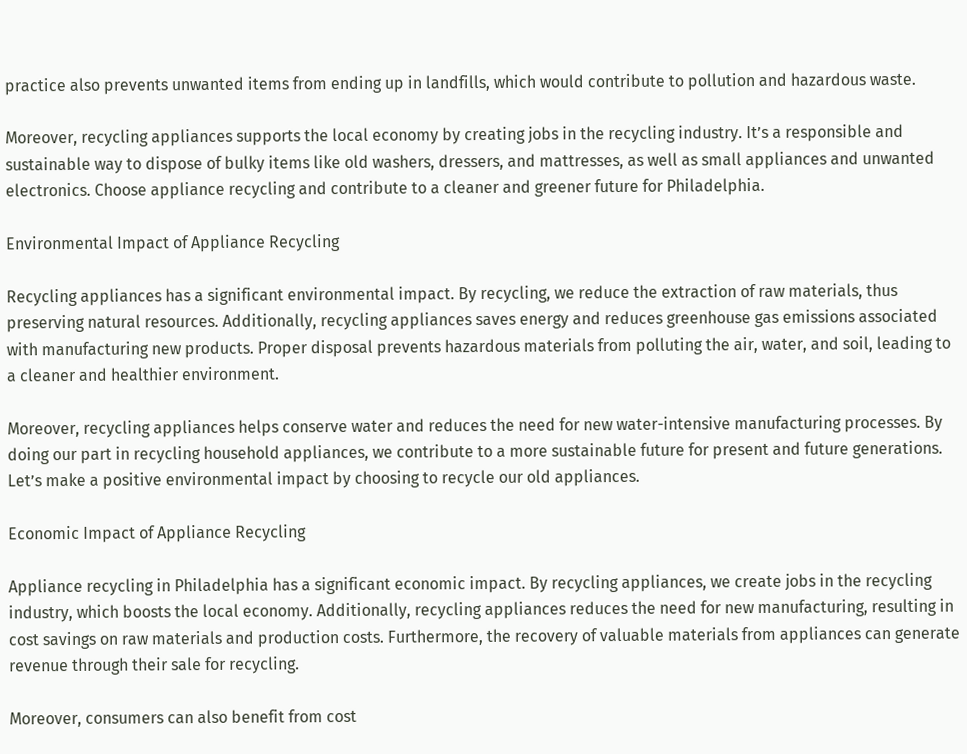practice also prevents unwanted items from ending up in landfills, which would contribute to pollution and hazardous waste.

Moreover, recycling appliances supports the local economy by creating jobs in the recycling industry. It’s a responsible and sustainable way to dispose of bulky items like old washers, dressers, and mattresses, as well as small appliances and unwanted electronics. Choose appliance recycling and contribute to a cleaner and greener future for Philadelphia.

Environmental Impact of Appliance Recycling

Recycling appliances has a significant environmental impact. By recycling, we reduce the extraction of raw materials, thus preserving natural resources. Additionally, recycling appliances saves energy and reduces greenhouse gas emissions associated with manufacturing new products. Proper disposal prevents hazardous materials from polluting the air, water, and soil, leading to a cleaner and healthier environment.

Moreover, recycling appliances helps conserve water and reduces the need for new water-intensive manufacturing processes. By doing our part in recycling household appliances, we contribute to a more sustainable future for present and future generations. Let’s make a positive environmental impact by choosing to recycle our old appliances.

Economic Impact of Appliance Recycling

Appliance recycling in Philadelphia has a significant economic impact. By recycling appliances, we create jobs in the recycling industry, which boosts the local economy. Additionally, recycling appliances reduces the need for new manufacturing, resulting in cost savings on raw materials and production costs. Furthermore, the recovery of valuable materials from appliances can generate revenue through their sale for recycling.

Moreover, consumers can also benefit from cost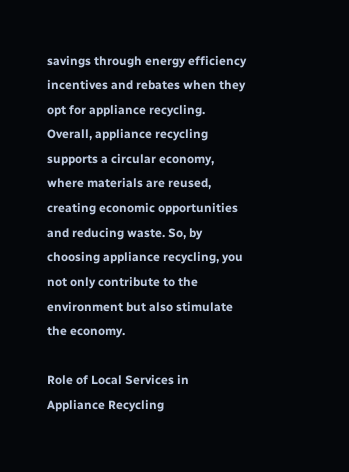savings through energy efficiency incentives and rebates when they opt for appliance recycling. Overall, appliance recycling supports a circular economy, where materials are reused, creating economic opportunities and reducing waste. So, by choosing appliance recycling, you not only contribute to the environment but also stimulate the economy.

Role of Local Services in Appliance Recycling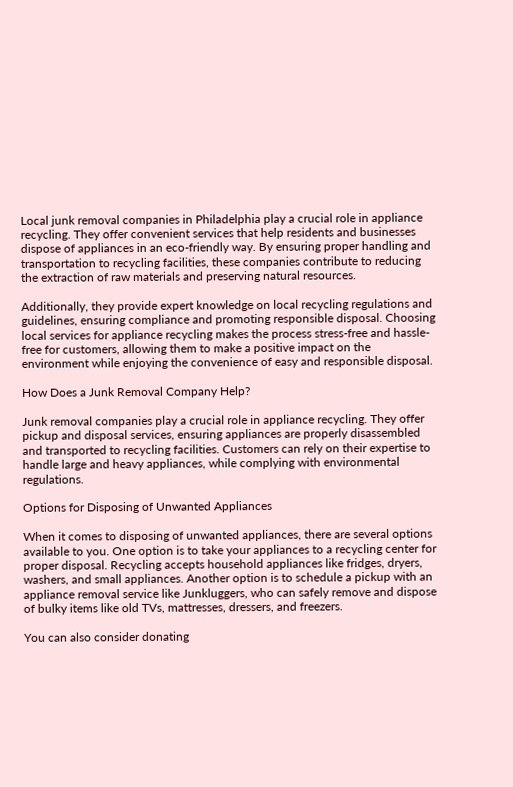Local junk removal companies in Philadelphia play a crucial role in appliance recycling. They offer convenient services that help residents and businesses dispose of appliances in an eco-friendly way. By ensuring proper handling and transportation to recycling facilities, these companies contribute to reducing the extraction of raw materials and preserving natural resources.

Additionally, they provide expert knowledge on local recycling regulations and guidelines, ensuring compliance and promoting responsible disposal. Choosing local services for appliance recycling makes the process stress-free and hassle-free for customers, allowing them to make a positive impact on the environment while enjoying the convenience of easy and responsible disposal.

How Does a Junk Removal Company Help?

Junk removal companies play a crucial role in appliance recycling. They offer pickup and disposal services, ensuring appliances are properly disassembled and transported to recycling facilities. Customers can rely on their expertise to handle large and heavy appliances, while complying with environmental regulations.

Options for Disposing of Unwanted Appliances

When it comes to disposing of unwanted appliances, there are several options available to you. One option is to take your appliances to a recycling center for proper disposal. Recycling accepts household appliances like fridges, dryers, washers, and small appliances. Another option is to schedule a pickup with an appliance removal service like Junkluggers, who can safely remove and dispose of bulky items like old TVs, mattresses, dressers, and freezers.

You can also consider donating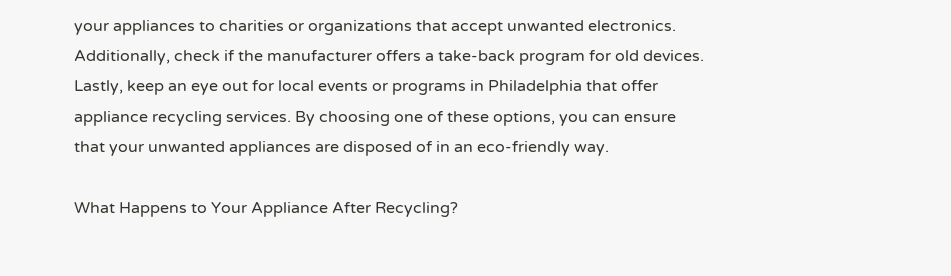your appliances to charities or organizations that accept unwanted electronics. Additionally, check if the manufacturer offers a take-back program for old devices. Lastly, keep an eye out for local events or programs in Philadelphia that offer appliance recycling services. By choosing one of these options, you can ensure that your unwanted appliances are disposed of in an eco-friendly way.

What Happens to Your Appliance After Recycling?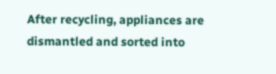After recycling, appliances are dismantled and sorted into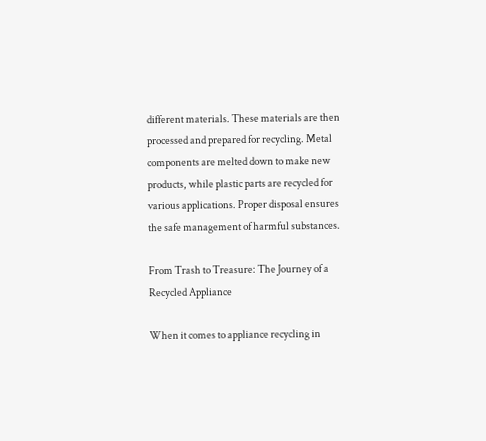different materials. These materials are then processed and prepared for recycling. Metal components are melted down to make new products, while plastic parts are recycled for various applications. Proper disposal ensures the safe management of harmful substances.

From Trash to Treasure: The Journey of a Recycled Appliance

When it comes to appliance recycling in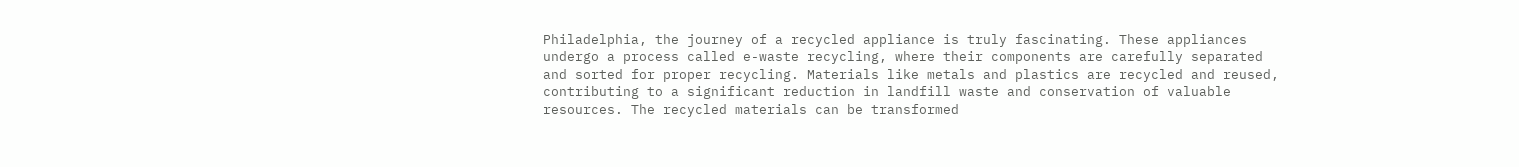Philadelphia, the journey of a recycled appliance is truly fascinating. These appliances undergo a process called e-waste recycling, where their components are carefully separated and sorted for proper recycling. Materials like metals and plastics are recycled and reused, contributing to a significant reduction in landfill waste and conservation of valuable resources. The recycled materials can be transformed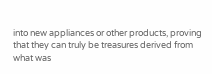into new appliances or other products, proving that they can truly be treasures derived from what was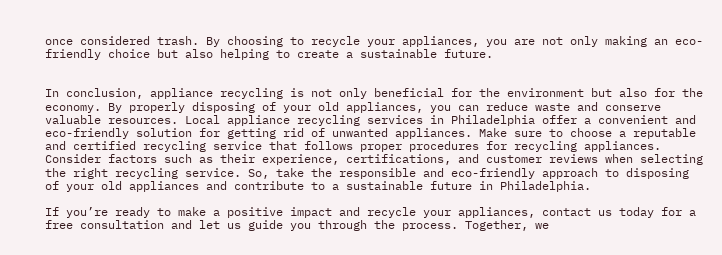once considered trash. By choosing to recycle your appliances, you are not only making an eco-friendly choice but also helping to create a sustainable future.


In conclusion, appliance recycling is not only beneficial for the environment but also for the economy. By properly disposing of your old appliances, you can reduce waste and conserve valuable resources. Local appliance recycling services in Philadelphia offer a convenient and eco-friendly solution for getting rid of unwanted appliances. Make sure to choose a reputable and certified recycling service that follows proper procedures for recycling appliances. Consider factors such as their experience, certifications, and customer reviews when selecting the right recycling service. So, take the responsible and eco-friendly approach to disposing of your old appliances and contribute to a sustainable future in Philadelphia.

If you’re ready to make a positive impact and recycle your appliances, contact us today for a free consultation and let us guide you through the process. Together, we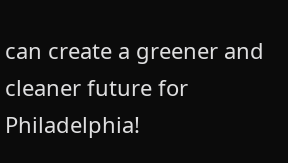can create a greener and cleaner future for Philadelphia!